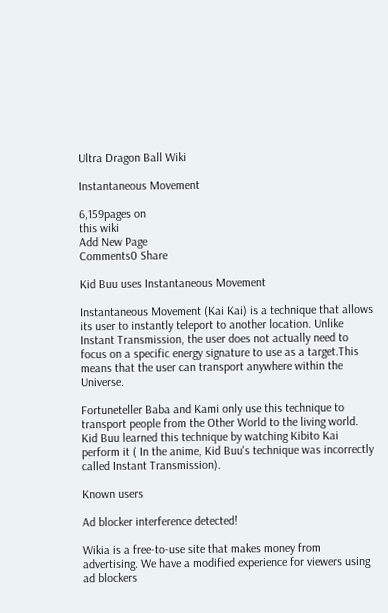Ultra Dragon Ball Wiki

Instantaneous Movement

6,159pages on
this wiki
Add New Page
Comments0 Share

Kid Buu uses Instantaneous Movement

Instantaneous Movement (Kai Kai) is a technique that allows its user to instantly teleport to another location. Unlike Instant Transmission, the user does not actually need to focus on a specific energy signature to use as a target.This means that the user can transport anywhere within the Universe.

Fortuneteller Baba and Kami only use this technique to transport people from the Other World to the living world. Kid Buu learned this technique by watching Kibito Kai perform it ( In the anime, Kid Buu's technique was incorrectly called Instant Transmission).

Known users

Ad blocker interference detected!

Wikia is a free-to-use site that makes money from advertising. We have a modified experience for viewers using ad blockers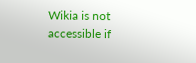Wikia is not accessible if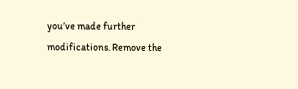you’ve made further modifications. Remove the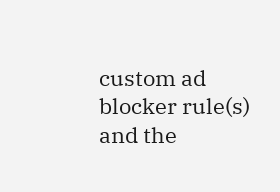custom ad blocker rule(s) and the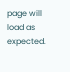page will load as expected.